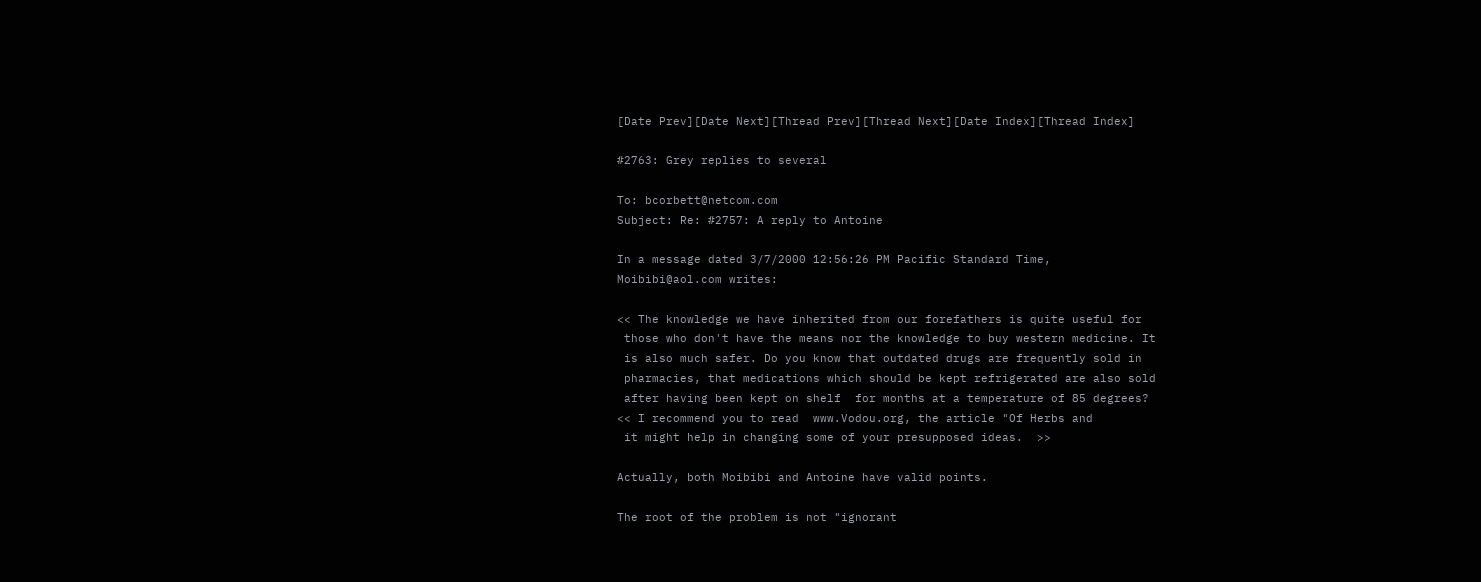[Date Prev][Date Next][Thread Prev][Thread Next][Date Index][Thread Index]

#2763: Grey replies to several

To: bcorbett@netcom.com
Subject: Re: #2757: A reply to Antoine

In a message dated 3/7/2000 12:56:26 PM Pacific Standard Time,
Moibibi@aol.com writes:

<< The knowledge we have inherited from our forefathers is quite useful for
 those who don't have the means nor the knowledge to buy western medicine. It
 is also much safer. Do you know that outdated drugs are frequently sold in
 pharmacies, that medications which should be kept refrigerated are also sold
 after having been kept on shelf  for months at a temperature of 85 degrees?
<< I recommend you to read  www.Vodou.org, the article "Of Herbs and
 it might help in changing some of your presupposed ideas.  >>

Actually, both Moibibi and Antoine have valid points.

The root of the problem is not "ignorant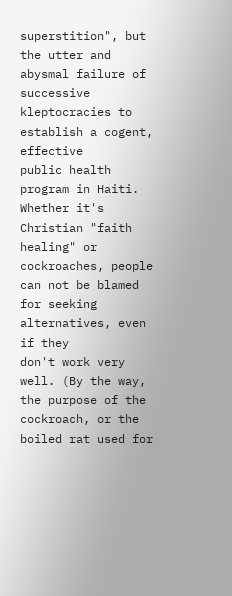superstition", but the utter and
abysmal failure of successive kleptocracies to establish a cogent, effective
public health program in Haiti.  Whether it's Christian "faith healing" or
cockroaches, people can not be blamed for seeking alternatives, even if they
don't work very well. (By the way, the purpose of the cockroach, or the
boiled rat used for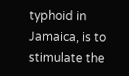typhoid in Jamaica, is to stimulate the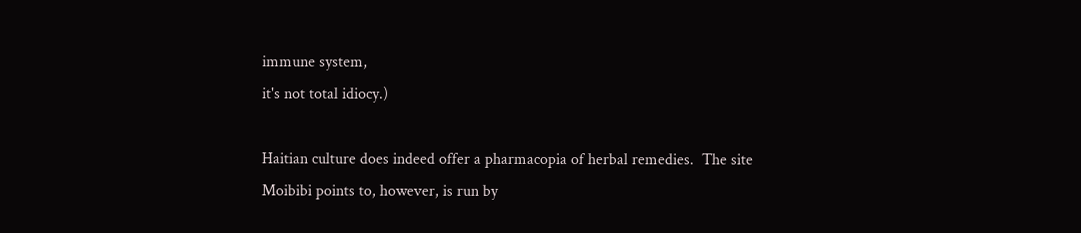immune system,
it's not total idiocy.)

Haitian culture does indeed offer a pharmacopia of herbal remedies.  The site
Moibibi points to, however, is run by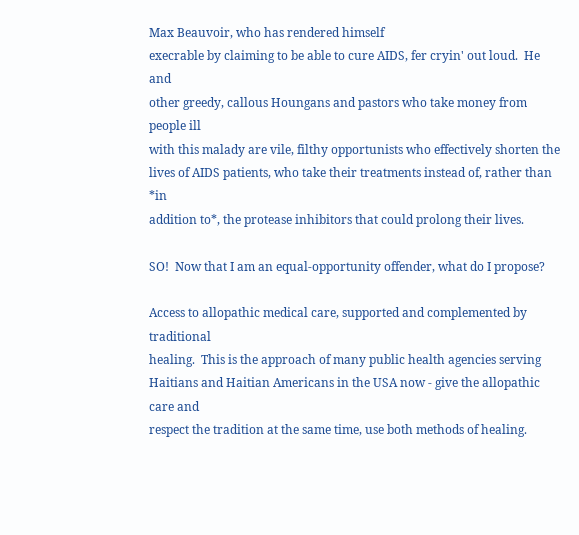Max Beauvoir, who has rendered himself
execrable by claiming to be able to cure AIDS, fer cryin' out loud.  He and
other greedy, callous Houngans and pastors who take money from people ill
with this malady are vile, filthy opportunists who effectively shorten the
lives of AIDS patients, who take their treatments instead of, rather than *in
addition to*, the protease inhibitors that could prolong their lives.

SO!  Now that I am an equal-opportunity offender, what do I propose?

Access to allopathic medical care, supported and complemented by traditional
healing.  This is the approach of many public health agencies serving
Haitians and Haitian Americans in the USA now - give the allopathic care and
respect the tradition at the same time, use both methods of healing.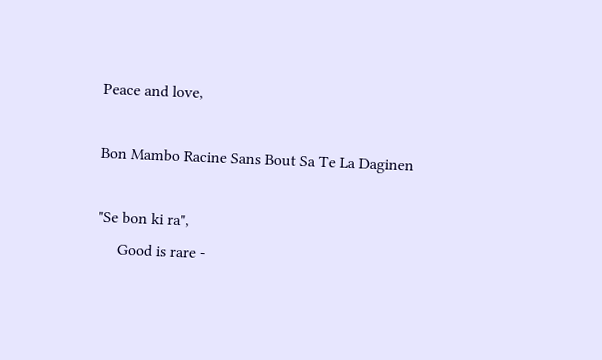Peace and love,

Bon Mambo Racine Sans Bout Sa Te La Daginen

"Se bon ki ra",
     Good is rare -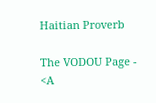Haitian Proverb

The VODOU Page - <A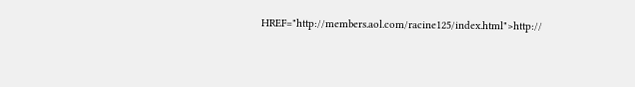HREF="http://members.aol.com/racine125/index.html">http://